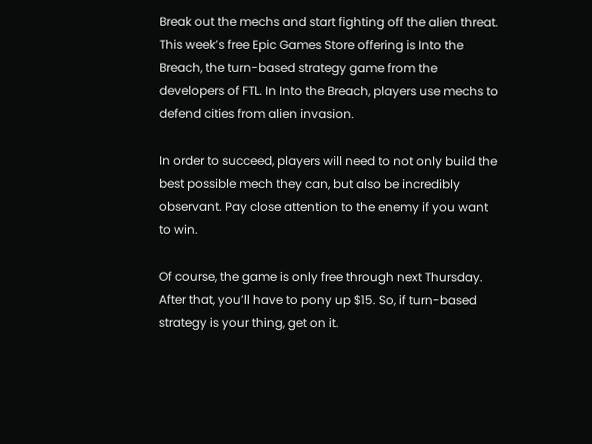Break out the mechs and start fighting off the alien threat. This week’s free Epic Games Store offering is Into the Breach, the turn-based strategy game from the developers of FTL. In Into the Breach, players use mechs to defend cities from alien invasion.

In order to succeed, players will need to not only build the best possible mech they can, but also be incredibly observant. Pay close attention to the enemy if you want to win.

Of course, the game is only free through next Thursday. After that, you’ll have to pony up $15. So, if turn-based strategy is your thing, get on it.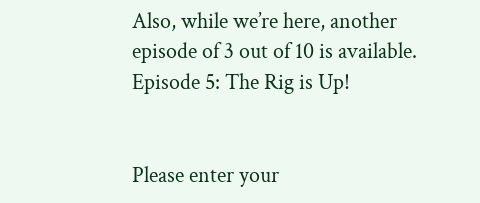Also, while we’re here, another episode of 3 out of 10 is available. Episode 5: The Rig is Up!


Please enter your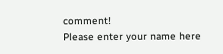comment!
Please enter your name here